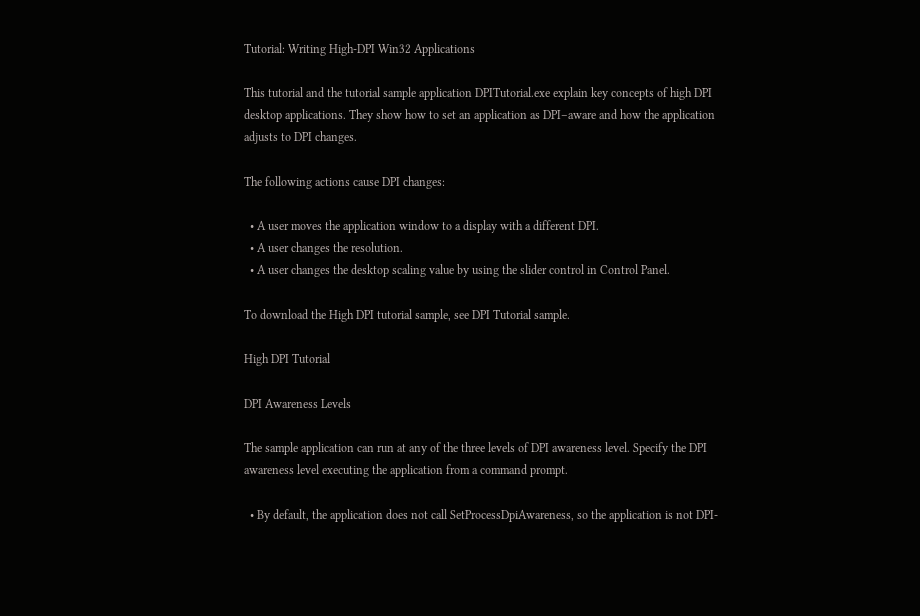Tutorial: Writing High-DPI Win32 Applications

This tutorial and the tutorial sample application DPITutorial.exe explain key concepts of high DPI desktop applications. They show how to set an application as DPI–aware and how the application adjusts to DPI changes.

The following actions cause DPI changes:

  • A user moves the application window to a display with a different DPI.
  • A user changes the resolution.
  • A user changes the desktop scaling value by using the slider control in Control Panel.

To download the High DPI tutorial sample, see DPI Tutorial sample.

High DPI Tutorial

DPI Awareness Levels

The sample application can run at any of the three levels of DPI awareness level. Specify the DPI awareness level executing the application from a command prompt.

  • By default, the application does not call SetProcessDpiAwareness, so the application is not DPI-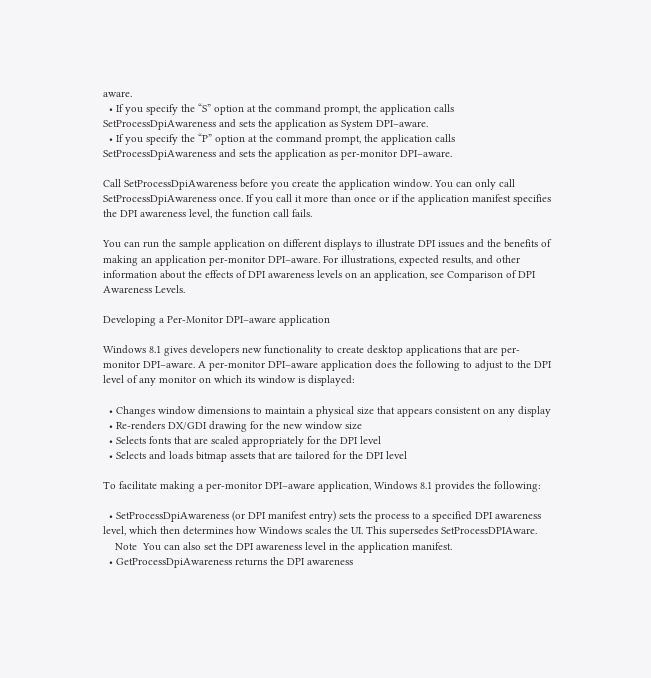aware.
  • If you specify the “S” option at the command prompt, the application calls SetProcessDpiAwareness and sets the application as System DPI–aware.
  • If you specify the “P” option at the command prompt, the application calls SetProcessDpiAwareness and sets the application as per-monitor DPI–aware.

Call SetProcessDpiAwareness before you create the application window. You can only call SetProcessDpiAwareness once. If you call it more than once or if the application manifest specifies the DPI awareness level, the function call fails.

You can run the sample application on different displays to illustrate DPI issues and the benefits of making an application per-monitor DPI–aware. For illustrations, expected results, and other information about the effects of DPI awareness levels on an application, see Comparison of DPI Awareness Levels.

Developing a Per-Monitor DPI–aware application

Windows 8.1 gives developers new functionality to create desktop applications that are per-monitor DPI–aware. A per-monitor DPI–aware application does the following to adjust to the DPI level of any monitor on which its window is displayed:

  • Changes window dimensions to maintain a physical size that appears consistent on any display
  • Re-renders DX/GDI drawing for the new window size
  • Selects fonts that are scaled appropriately for the DPI level
  • Selects and loads bitmap assets that are tailored for the DPI level

To facilitate making a per-monitor DPI–aware application, Windows 8.1 provides the following:

  • SetProcessDpiAwareness (or DPI manifest entry) sets the process to a specified DPI awareness level, which then determines how Windows scales the UI. This supersedes SetProcessDPIAware.
    Note  You can also set the DPI awareness level in the application manifest.
  • GetProcessDpiAwareness returns the DPI awareness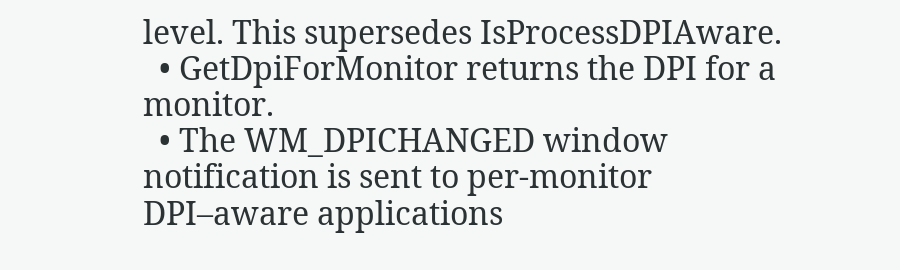level. This supersedes IsProcessDPIAware.
  • GetDpiForMonitor returns the DPI for a monitor.
  • The WM_DPICHANGED window notification is sent to per-monitor DPI–aware applications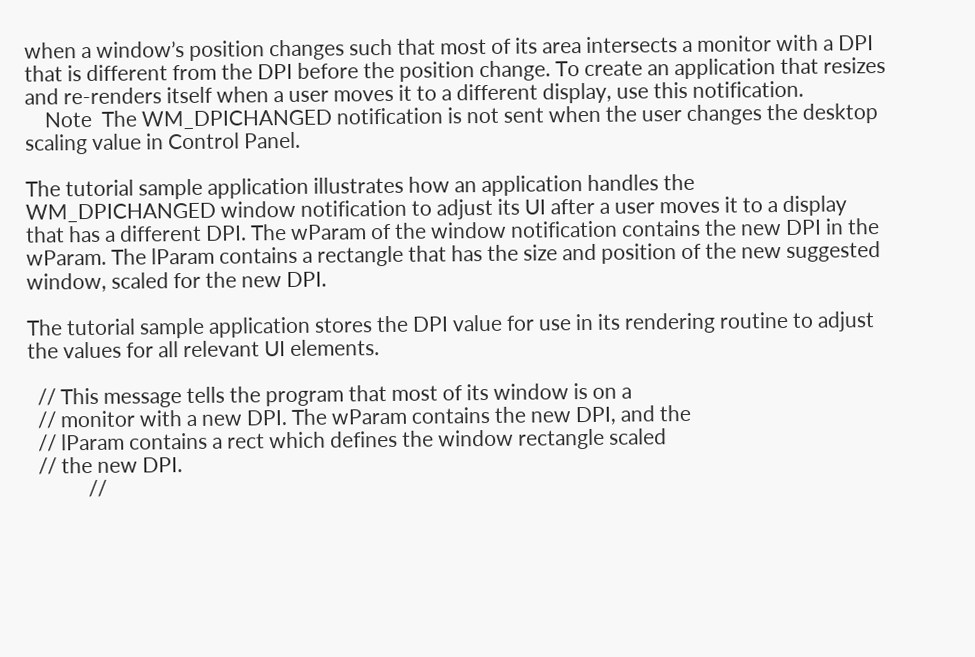when a window’s position changes such that most of its area intersects a monitor with a DPI that is different from the DPI before the position change. To create an application that resizes and re-renders itself when a user moves it to a different display, use this notification.
    Note  The WM_DPICHANGED notification is not sent when the user changes the desktop scaling value in Control Panel.

The tutorial sample application illustrates how an application handles the WM_DPICHANGED window notification to adjust its UI after a user moves it to a display that has a different DPI. The wParam of the window notification contains the new DPI in the wParam. The lParam contains a rectangle that has the size and position of the new suggested window, scaled for the new DPI.

The tutorial sample application stores the DPI value for use in its rendering routine to adjust the values for all relevant UI elements.

  // This message tells the program that most of its window is on a
  // monitor with a new DPI. The wParam contains the new DPI, and the
  // lParam contains a rect which defines the window rectangle scaled
  // the new DPI.
            //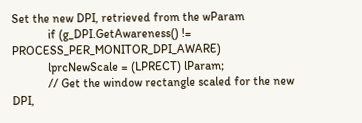Set the new DPI, retrieved from the wParam
            if (g_DPI.GetAwareness() != PROCESS_PER_MONITOR_DPI_AWARE)
            lprcNewScale = (LPRECT) lParam;
            // Get the window rectangle scaled for the new DPI,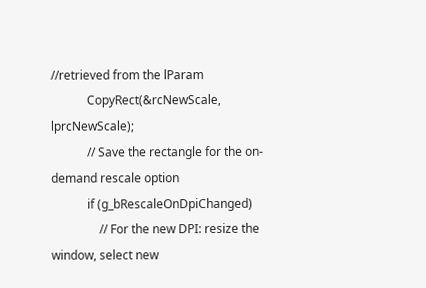//retrieved from the lParam
            CopyRect(&rcNewScale, lprcNewScale);
            // Save the rectangle for the on-demand rescale option
            if (g_bRescaleOnDpiChanged)
                // For the new DPI: resize the window, select new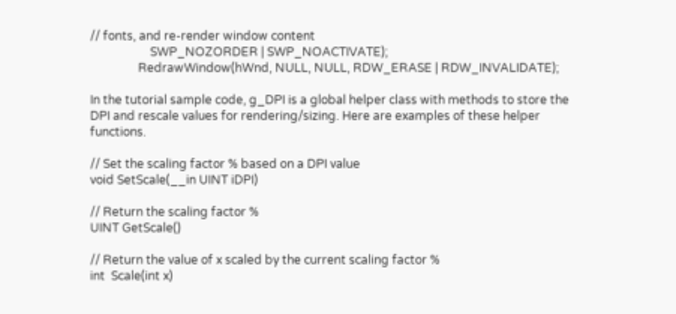// fonts, and re-render window content
                    SWP_NOZORDER | SWP_NOACTIVATE);
                RedrawWindow(hWnd, NULL, NULL, RDW_ERASE | RDW_INVALIDATE);

In the tutorial sample code, g_DPI is a global helper class with methods to store the DPI and rescale values for rendering/sizing. Here are examples of these helper functions.

// Set the scaling factor % based on a DPI value
void SetScale(__in UINT iDPI)

// Return the scaling factor %
UINT GetScale()

// Return the value of x scaled by the current scaling factor %
int  Scale(int x)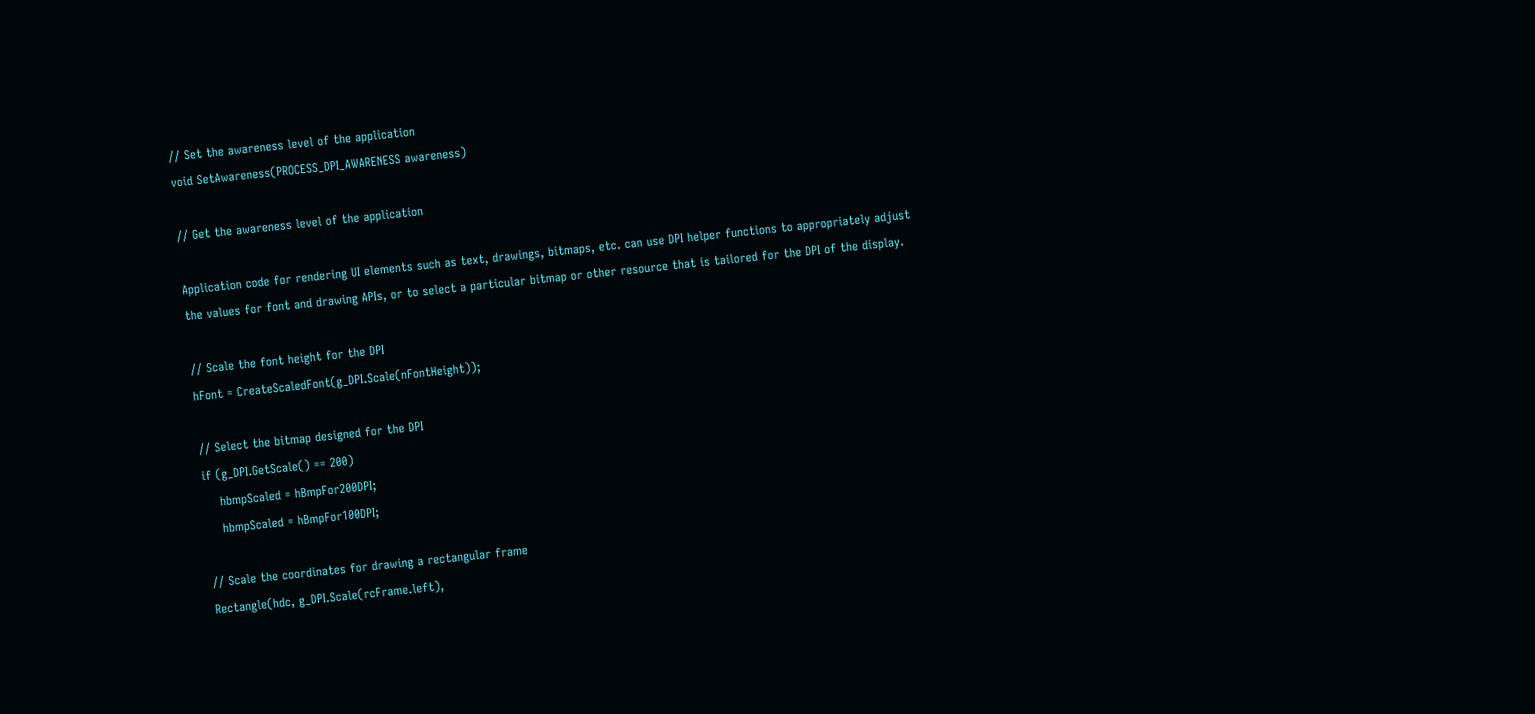// Set the awareness level of the application
void SetAwareness(PROCESS_DPI_AWARENESS awareness)

// Get the awareness level of the application

Application code for rendering UI elements such as text, drawings, bitmaps, etc. can use DPI helper functions to appropriately adjust the values for font and drawing APIs, or to select a particular bitmap or other resource that is tailored for the DPI of the display.

// Scale the font height for the DPI
hFont = CreateScaledFont(g_DPI.Scale(nFontHeight));

// Select the bitmap designed for the DPI
if (g_DPI.GetScale() == 200)
    hbmpScaled = hBmpFor200DPI;
    hbmpScaled = hBmpFor100DPI;

// Scale the coordinates for drawing a rectangular frame
Rectangle(hdc, g_DPI.Scale(rcFrame.left),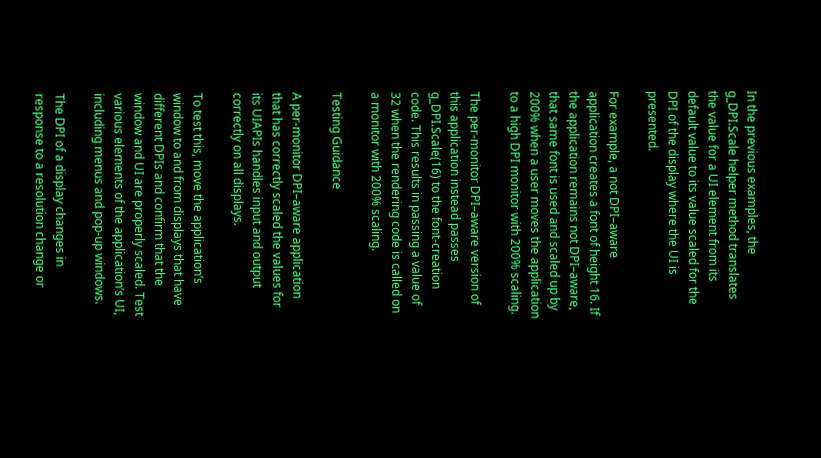In the previous examples, the g_DPI.Scale helper method translates the value for a UI element from its default value to its value scaled for the DPI of the display where the UI is presented.

For example, a not DPI–aware application creates a font of height 16. If the application remains not DPI–aware, that same font is used and scaled up by 200% when a user moves the application to a high DPI monitor with 200% scaling.

The per-monitor DPI–aware version of this application instead passes g_DPI.Scale(16) to the font-creation code. This results in passing a value of 32 when the rendering code is called on a monitor with 200% scaling.

Testing Guidance

A per-monitor DPI–aware application that has correctly scaled the values for its UIAPIs handles input and output correctly on all displays.

To test this, move the application’s window to and from displays that have different DPIs and confirm that the window and UI are properly scaled. Test various elements of the application’s UI, including menus and pop-up windows.

The DPI of a display changes in response to a resolution change or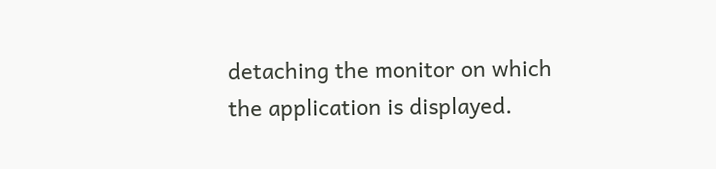detaching the monitor on which the application is displayed.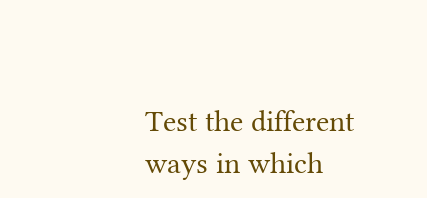Test the different ways in which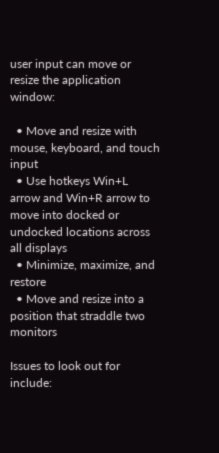user input can move or resize the application window:

  • Move and resize with mouse, keyboard, and touch input
  • Use hotkeys Win+L arrow and Win+R arrow to move into docked or undocked locations across all displays
  • Minimize, maximize, and restore
  • Move and resize into a position that straddle two monitors

Issues to look out for include: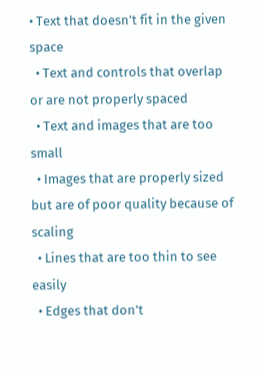• Text that doesn’t fit in the given space
  • Text and controls that overlap or are not properly spaced
  • Text and images that are too small
  • Images that are properly sized but are of poor quality because of scaling
  • Lines that are too thin to see easily
  • Edges that don’t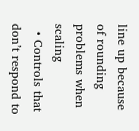line up because of rounding problems when scaling
  • Controls that don’t respond to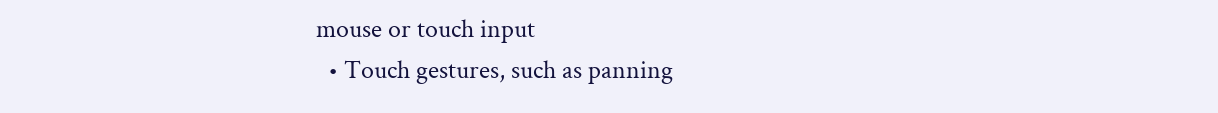mouse or touch input
  • Touch gestures, such as panning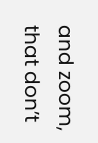and zoom, that don’t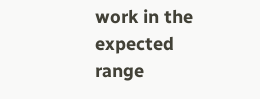work in the expected range